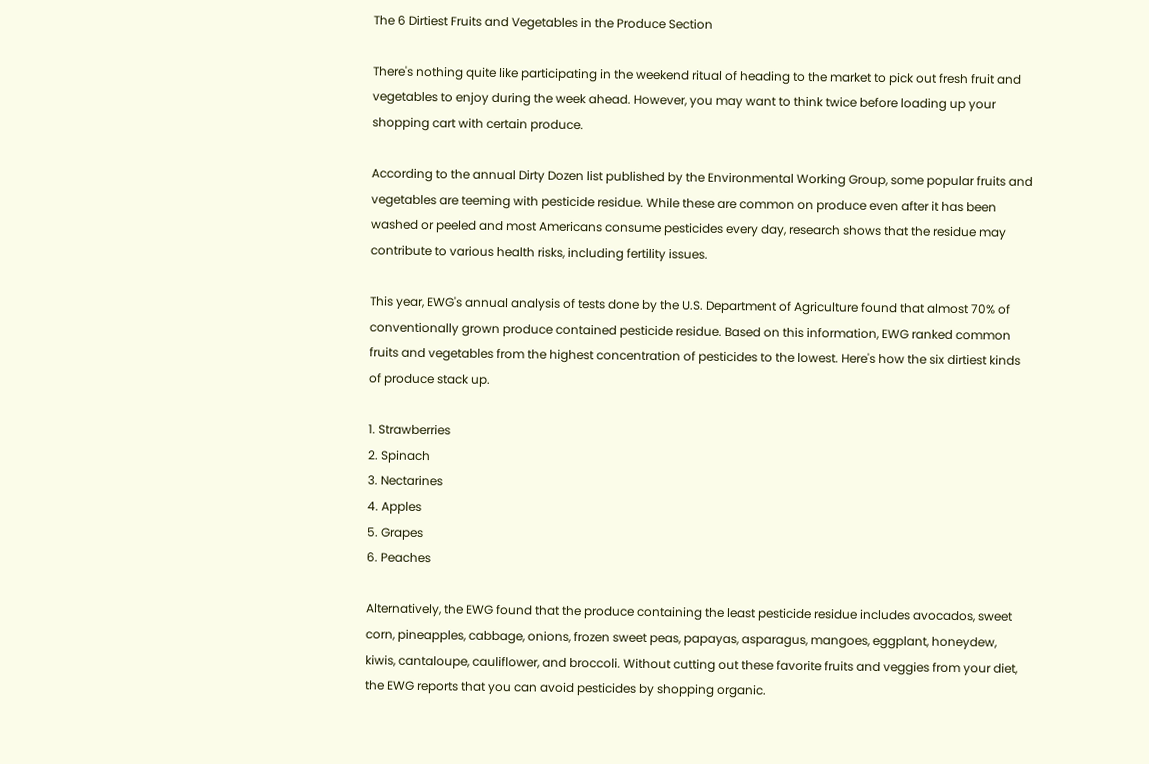The 6 Dirtiest Fruits and Vegetables in the Produce Section

There's nothing quite like participating in the weekend ritual of heading to the market to pick out fresh fruit and vegetables to enjoy during the week ahead. However, you may want to think twice before loading up your shopping cart with certain produce.

According to the annual Dirty Dozen list published by the Environmental Working Group, some popular fruits and vegetables are teeming with pesticide residue. While these are common on produce even after it has been washed or peeled and most Americans consume pesticides every day, research shows that the residue may contribute to various health risks, including fertility issues.

This year, EWG's annual analysis of tests done by the U.S. Department of Agriculture found that almost 70% of conventionally grown produce contained pesticide residue. Based on this information, EWG ranked common fruits and vegetables from the highest concentration of pesticides to the lowest. Here's how the six dirtiest kinds of produce stack up.

1. Strawberries
2. Spinach
3. Nectarines
4. Apples
5. Grapes
6. Peaches

Alternatively, the EWG found that the produce containing the least pesticide residue includes avocados, sweet corn, pineapples, cabbage, onions, frozen sweet peas, papayas, asparagus, mangoes, eggplant, honeydew, kiwis, cantaloupe, cauliflower, and broccoli. Without cutting out these favorite fruits and veggies from your diet, the EWG reports that you can avoid pesticides by shopping organic.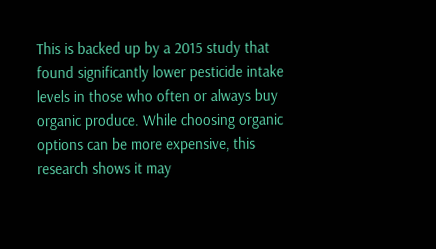This is backed up by a 2015 study that found significantly lower pesticide intake levels in those who often or always buy organic produce. While choosing organic options can be more expensive, this research shows it may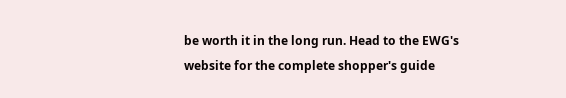be worth it in the long run. Head to the EWG's website for the complete shopper's guide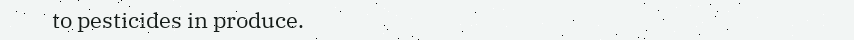to pesticides in produce.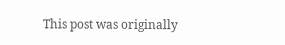This post was originally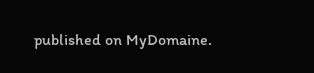published on MyDomaine.